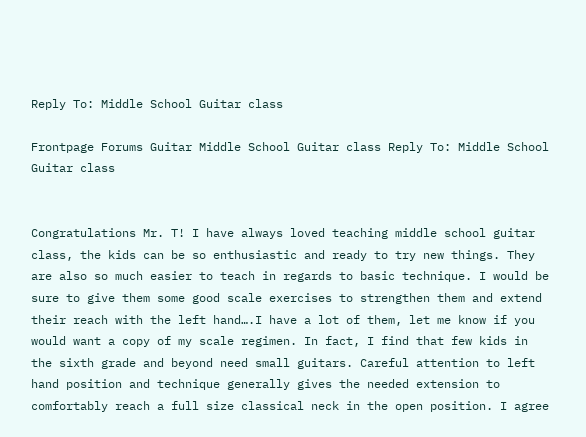Reply To: Middle School Guitar class

Frontpage Forums Guitar Middle School Guitar class Reply To: Middle School Guitar class


Congratulations Mr. T! I have always loved teaching middle school guitar class, the kids can be so enthusiastic and ready to try new things. They are also so much easier to teach in regards to basic technique. I would be sure to give them some good scale exercises to strengthen them and extend their reach with the left hand….I have a lot of them, let me know if you would want a copy of my scale regimen. In fact, I find that few kids in the sixth grade and beyond need small guitars. Careful attention to left hand position and technique generally gives the needed extension to comfortably reach a full size classical neck in the open position. I agree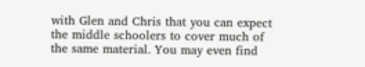with Glen and Chris that you can expect the middle schoolers to cover much of the same material. You may even find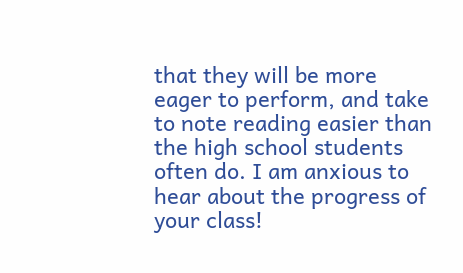that they will be more eager to perform, and take to note reading easier than the high school students often do. I am anxious to hear about the progress of your class!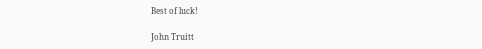Best of luck!

John Truitt